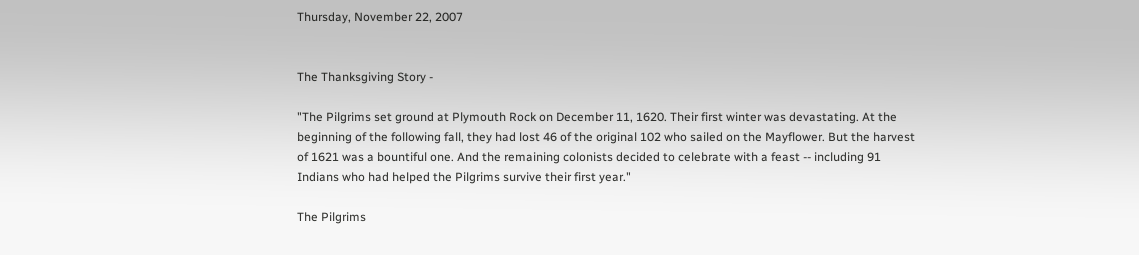Thursday, November 22, 2007


The Thanksgiving Story -

"The Pilgrims set ground at Plymouth Rock on December 11, 1620. Their first winter was devastating. At the beginning of the following fall, they had lost 46 of the original 102 who sailed on the Mayflower. But the harvest of 1621 was a bountiful one. And the remaining colonists decided to celebrate with a feast -- including 91 Indians who had helped the Pilgrims survive their first year."

The Pilgrims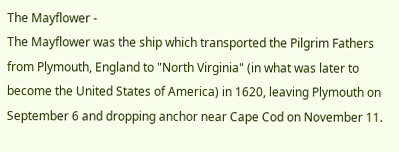The Mayflower -
The Mayflower was the ship which transported the Pilgrim Fathers from Plymouth, England to "North Virginia" (in what was later to become the United States of America) in 1620, leaving Plymouth on September 6 and dropping anchor near Cape Cod on November 11.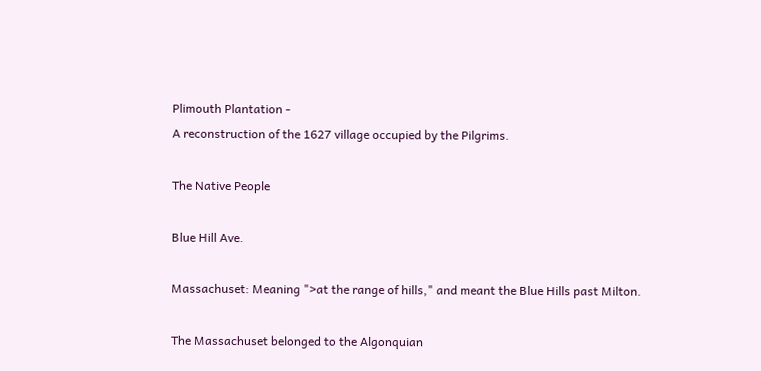Plimouth Plantation -
A reconstruction of the 1627 village occupied by the Pilgrims.

The Native People

Blue Hill Ave.

Massachuset: Meaning ">at the range of hills," and meant the Blue Hills past Milton.

The Massachuset belonged to the Algonquian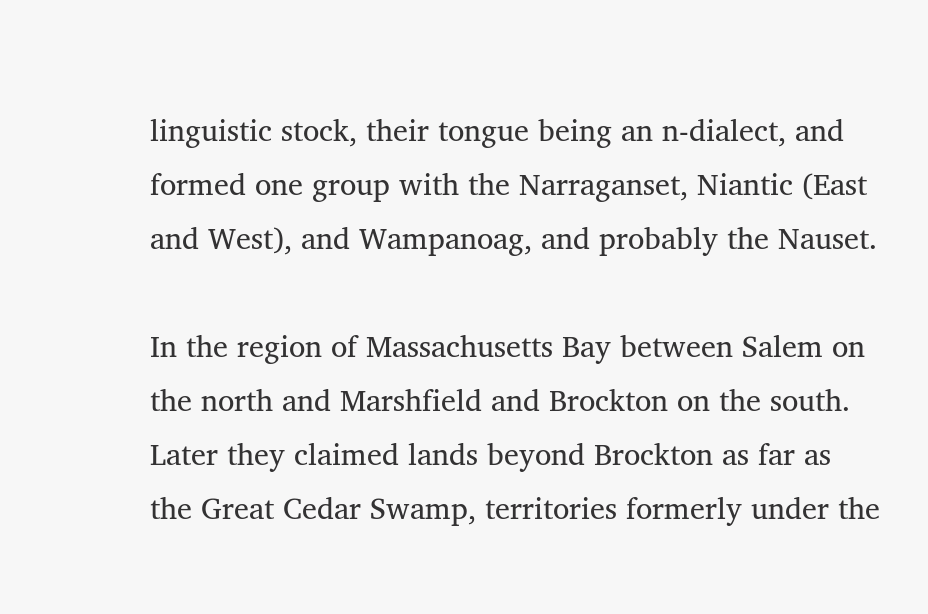linguistic stock, their tongue being an n-dialect, and formed one group with the Narraganset, Niantic (East and West), and Wampanoag, and probably the Nauset.

In the region of Massachusetts Bay between Salem on the north and Marshfield and Brockton on the south. Later they claimed lands beyond Brockton as far as the Great Cedar Swamp, territories formerly under the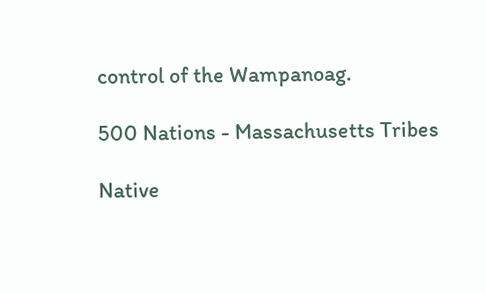control of the Wampanoag.

500 Nations - Massachusetts Tribes

Native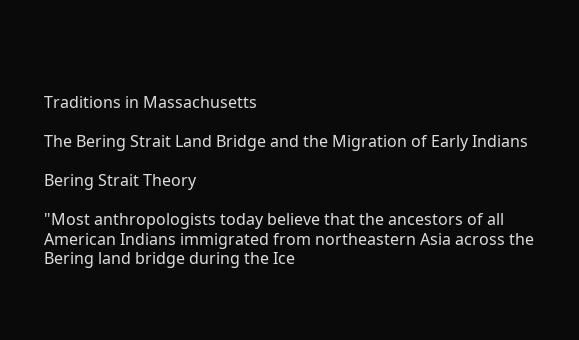Traditions in Massachusetts

The Bering Strait Land Bridge and the Migration of Early Indians

Bering Strait Theory

"Most anthropologists today believe that the ancestors of all American Indians immigrated from northeastern Asia across the Bering land bridge during the Ice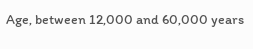Age, between 12,000 and 60,000 years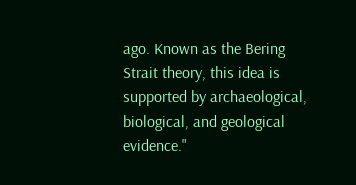ago. Known as the Bering Strait theory, this idea is supported by archaeological, biological, and geological evidence."